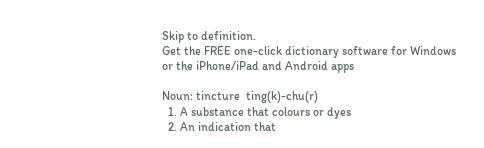Skip to definition.
Get the FREE one-click dictionary software for Windows or the iPhone/iPad and Android apps

Noun: tincture  ting(k)-chu(r)
  1. A substance that colours or dyes
  2. An indication that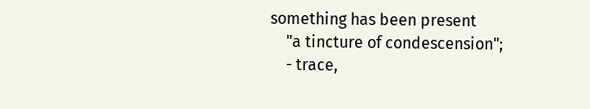something has been present
    "a tincture of condescension";
    - trace,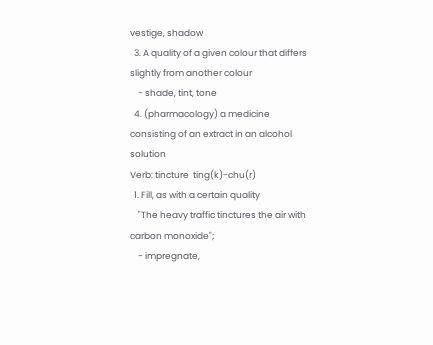vestige, shadow
  3. A quality of a given colour that differs slightly from another colour
    - shade, tint, tone
  4. (pharmacology) a medicine consisting of an extract in an alcohol solution
Verb: tincture  ting(k)-chu(r)
  1. Fill, as with a certain quality
    "The heavy traffic tinctures the air with carbon monoxide";
    - impregnate,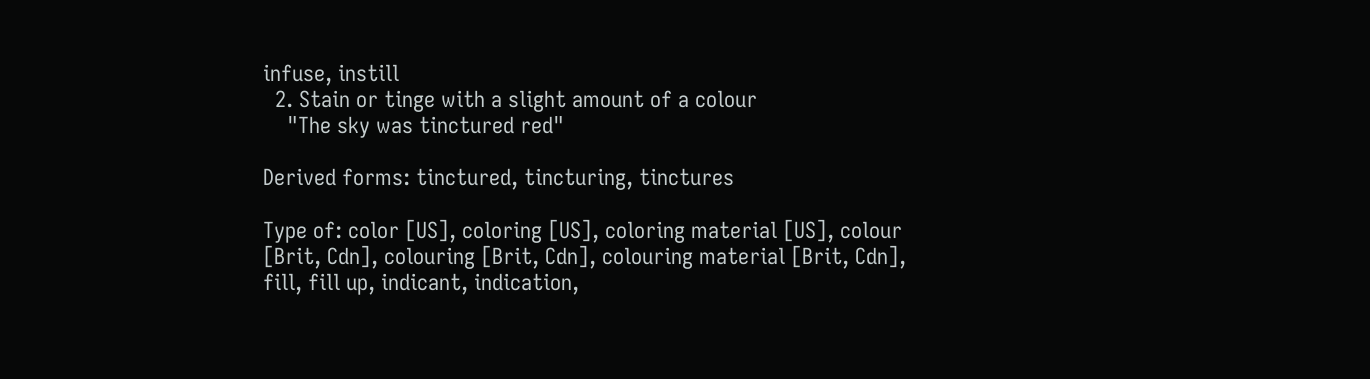infuse, instill
  2. Stain or tinge with a slight amount of a colour
    "The sky was tinctured red"

Derived forms: tinctured, tincturing, tinctures

Type of: color [US], coloring [US], coloring material [US], colour [Brit, Cdn], colouring [Brit, Cdn], colouring material [Brit, Cdn], fill, fill up, indicant, indication,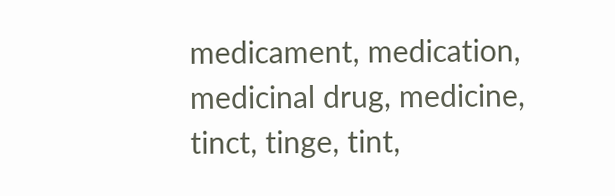medicament, medication, medicinal drug, medicine, tinct, tinge, tint,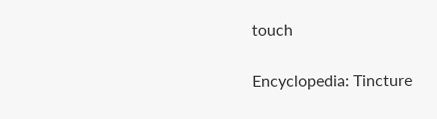touch

Encyclopedia: Tincture